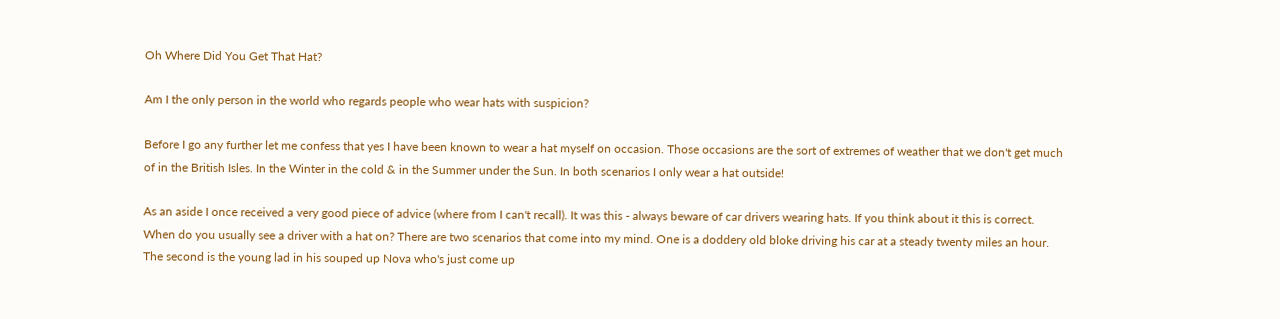Oh Where Did You Get That Hat?

Am I the only person in the world who regards people who wear hats with suspicion?

Before I go any further let me confess that yes I have been known to wear a hat myself on occasion. Those occasions are the sort of extremes of weather that we don't get much of in the British Isles. In the Winter in the cold & in the Summer under the Sun. In both scenarios I only wear a hat outside!

As an aside I once received a very good piece of advice (where from I can't recall). It was this - always beware of car drivers wearing hats. If you think about it this is correct. When do you usually see a driver with a hat on? There are two scenarios that come into my mind. One is a doddery old bloke driving his car at a steady twenty miles an hour. The second is the young lad in his souped up Nova who's just come up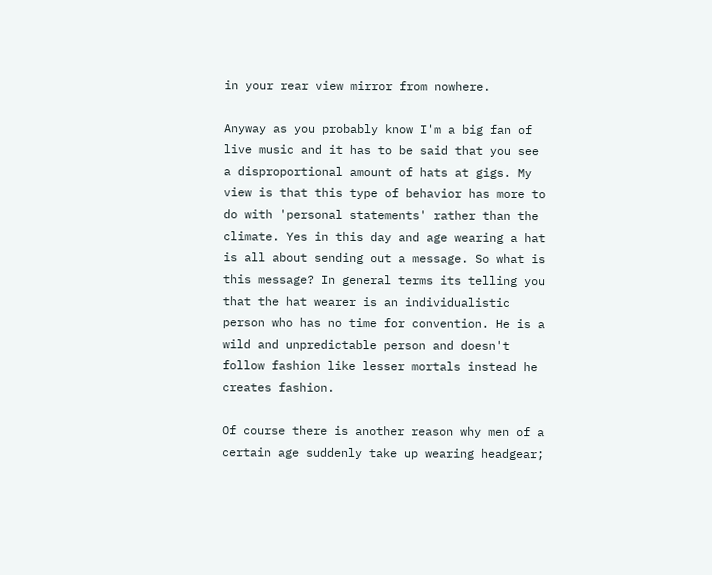in your rear view mirror from nowhere.

Anyway as you probably know I'm a big fan of live music and it has to be said that you see a disproportional amount of hats at gigs. My view is that this type of behavior has more to do with 'personal statements' rather than the climate. Yes in this day and age wearing a hat is all about sending out a message. So what is this message? In general terms its telling you that the hat wearer is an individualistic person who has no time for convention. He is a wild and unpredictable person and doesn't follow fashion like lesser mortals instead he creates fashion.

Of course there is another reason why men of a certain age suddenly take up wearing headgear;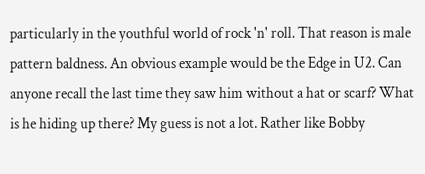particularly in the youthful world of rock 'n' roll. That reason is male pattern baldness. An obvious example would be the Edge in U2. Can anyone recall the last time they saw him without a hat or scarf? What is he hiding up there? My guess is not a lot. Rather like Bobby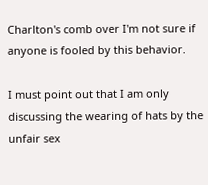Charlton's comb over I'm not sure if anyone is fooled by this behavior.

I must point out that I am only discussing the wearing of hats by the unfair sex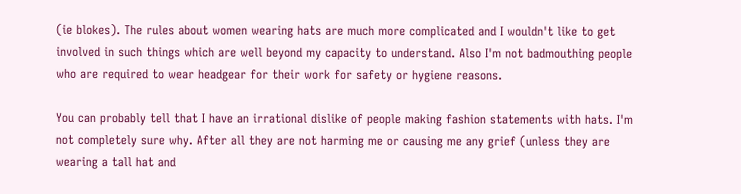(ie blokes). The rules about women wearing hats are much more complicated and I wouldn't like to get involved in such things which are well beyond my capacity to understand. Also I'm not badmouthing people who are required to wear headgear for their work for safety or hygiene reasons.

You can probably tell that I have an irrational dislike of people making fashion statements with hats. I'm not completely sure why. After all they are not harming me or causing me any grief (unless they are wearing a tall hat and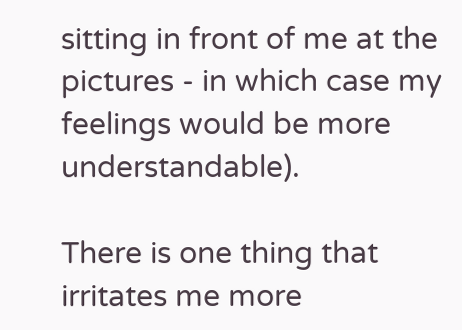sitting in front of me at the pictures - in which case my feelings would be more understandable).

There is one thing that irritates me more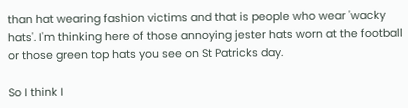than hat wearing fashion victims and that is people who wear 'wacky hats'. I'm thinking here of those annoying jester hats worn at the football or those green top hats you see on St Patricks day.

So I think I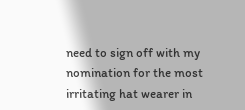need to sign off with my nomination for the most irritating hat wearer in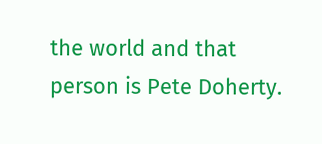the world and that person is Pete Doherty.